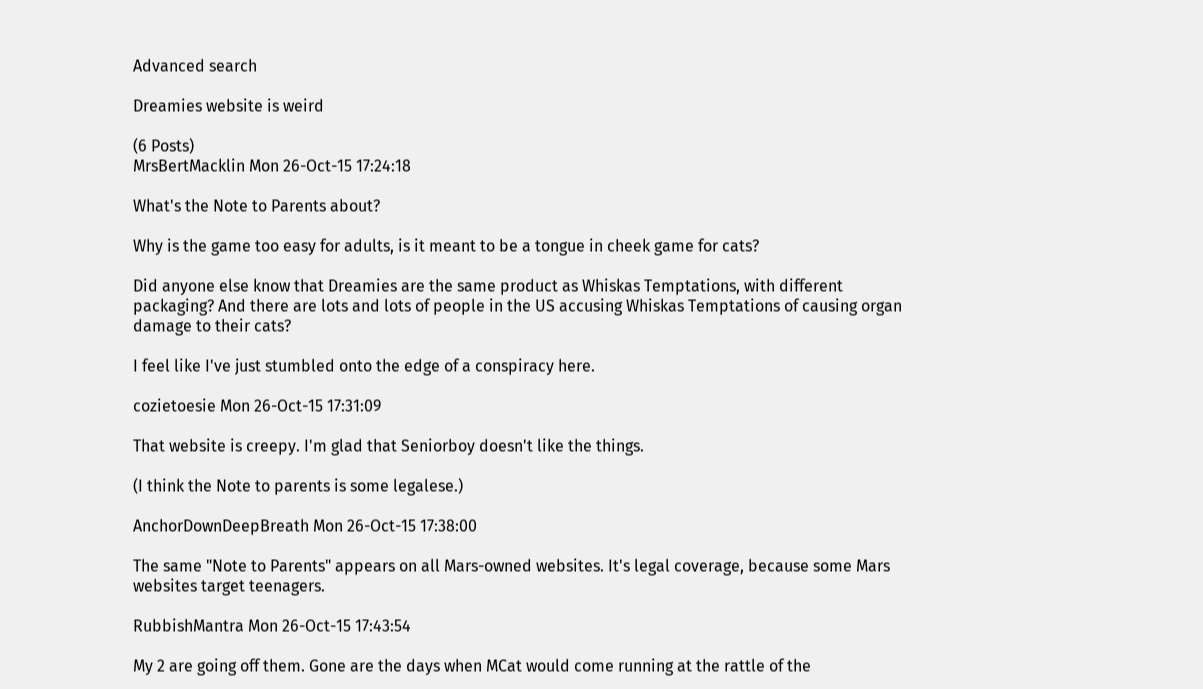Advanced search

Dreamies website is weird

(6 Posts)
MrsBertMacklin Mon 26-Oct-15 17:24:18

What's the Note to Parents about?

Why is the game too easy for adults, is it meant to be a tongue in cheek game for cats?

Did anyone else know that Dreamies are the same product as Whiskas Temptations, with different packaging? And there are lots and lots of people in the US accusing Whiskas Temptations of causing organ damage to their cats?

I feel like I've just stumbled onto the edge of a conspiracy here.

cozietoesie Mon 26-Oct-15 17:31:09

That website is creepy. I'm glad that Seniorboy doesn't like the things.

(I think the Note to parents is some legalese.)

AnchorDownDeepBreath Mon 26-Oct-15 17:38:00

The same "Note to Parents" appears on all Mars-owned websites. It's legal coverage, because some Mars websites target teenagers.

RubbishMantra Mon 26-Oct-15 17:43:54

My 2 are going off them. Gone are the days when MCat would come running at the rattle of the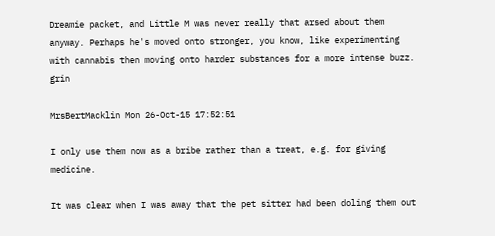Dreamie packet, and Little M was never really that arsed about them anyway. Perhaps he's moved onto stronger, you know, like experimenting with cannabis then moving onto harder substances for a more intense buzz. grin

MrsBertMacklin Mon 26-Oct-15 17:52:51

I only use them now as a bribe rather than a treat, e.g. for giving medicine.

It was clear when I was away that the pet sitter had been doling them out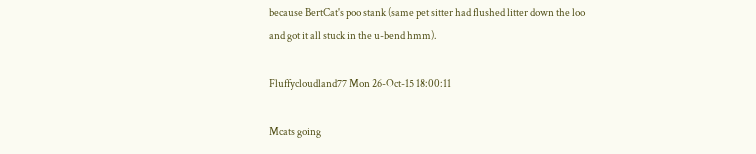because BertCat's poo stank (same pet sitter had flushed litter down the loo and got it all stuck in the u-bend hmm).

Fluffycloudland77 Mon 26-Oct-15 18:00:11

Mcats going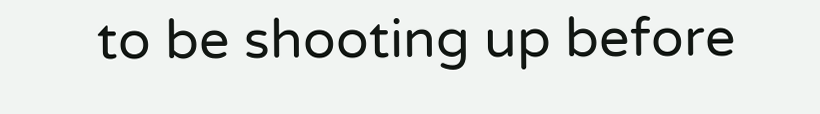to be shooting up before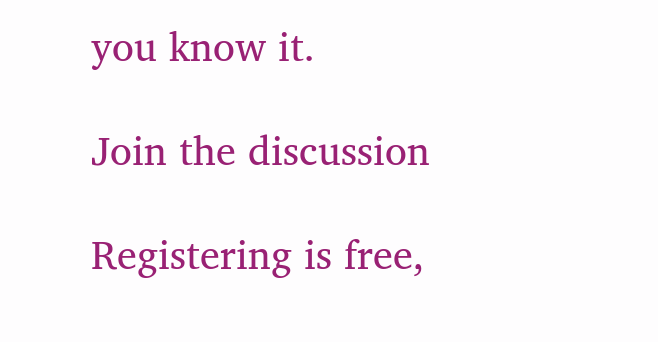you know it.

Join the discussion

Registering is free,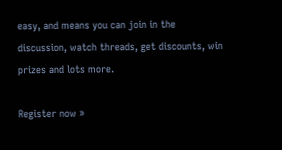easy, and means you can join in the discussion, watch threads, get discounts, win prizes and lots more.

Register now »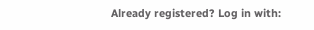Already registered? Log in with: